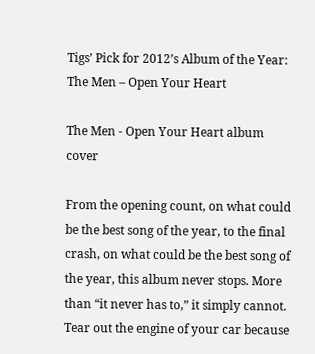Tigs’ Pick for 2012’s Album of the Year: The Men – Open Your Heart

The Men - Open Your Heart album cover

From the opening count, on what could be the best song of the year, to the final crash, on what could be the best song of the year, this album never stops. More than “it never has to,” it simply cannot. Tear out the engine of your car because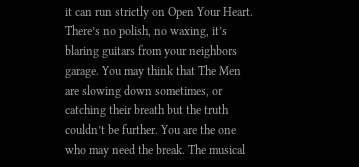it can run strictly on Open Your Heart. There’s no polish, no waxing, it’s blaring guitars from your neighbors garage. You may think that The Men are slowing down sometimes, or catching their breath but the truth couldn’t be further. You are the one who may need the break. The musical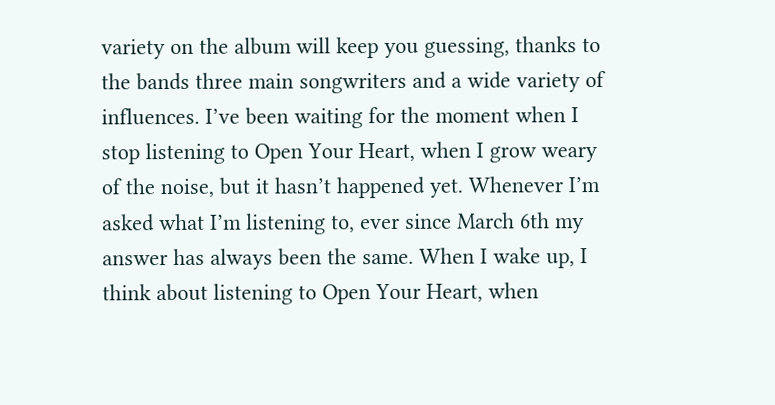variety on the album will keep you guessing, thanks to the bands three main songwriters and a wide variety of influences. I’ve been waiting for the moment when I stop listening to Open Your Heart, when I grow weary of the noise, but it hasn’t happened yet. Whenever I’m asked what I’m listening to, ever since March 6th my answer has always been the same. When I wake up, I think about listening to Open Your Heart, when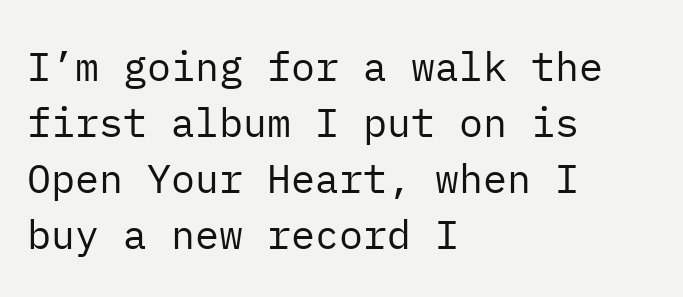I’m going for a walk the first album I put on is Open Your Heart, when I buy a new record I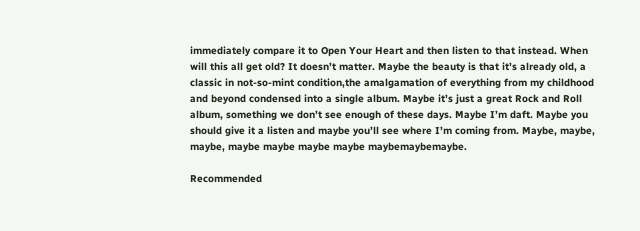immediately compare it to Open Your Heart and then listen to that instead. When will this all get old? It doesn’t matter. Maybe the beauty is that it’s already old, a classic in not-so-mint condition,the amalgamation of everything from my childhood and beyond condensed into a single album. Maybe it’s just a great Rock and Roll album, something we don’t see enough of these days. Maybe I’m daft. Maybe you should give it a listen and maybe you’ll see where I’m coming from. Maybe, maybe, maybe, maybe maybe maybe maybe maybemaybemaybe.

Recommended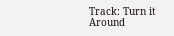Track: Turn it Around